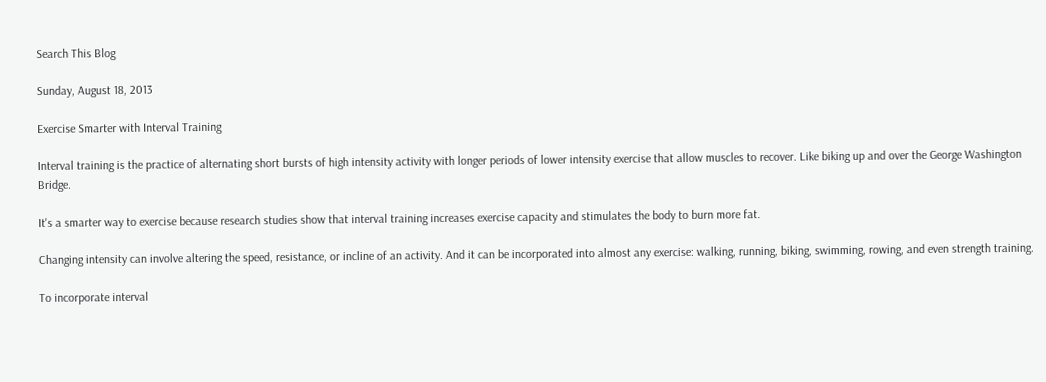Search This Blog

Sunday, August 18, 2013

Exercise Smarter with Interval Training

Interval training is the practice of alternating short bursts of high intensity activity with longer periods of lower intensity exercise that allow muscles to recover. Like biking up and over the George Washington Bridge.

It's a smarter way to exercise because research studies show that interval training increases exercise capacity and stimulates the body to burn more fat.

Changing intensity can involve altering the speed, resistance, or incline of an activity. And it can be incorporated into almost any exercise: walking, running, biking, swimming, rowing, and even strength training.

To incorporate interval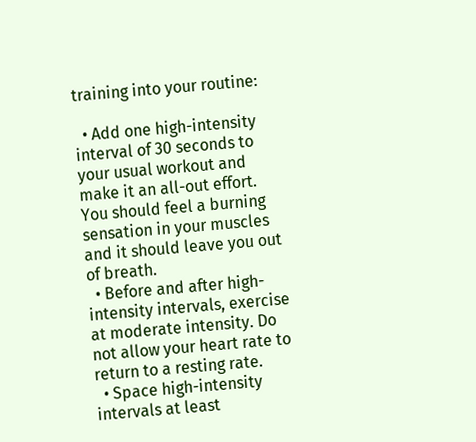training into your routine:

  • Add one high-intensity interval of 30 seconds to your usual workout and make it an all-out effort. You should feel a burning sensation in your muscles and it should leave you out of breath.
  • Before and after high-intensity intervals, exercise at moderate intensity. Do not allow your heart rate to return to a resting rate.
  • Space high-intensity intervals at least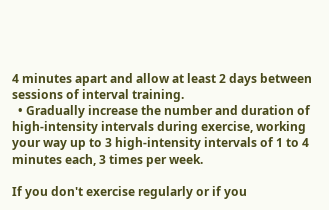4 minutes apart and allow at least 2 days between sessions of interval training.
  • Gradually increase the number and duration of high-intensity intervals during exercise, working your way up to 3 high-intensity intervals of 1 to 4 minutes each, 3 times per week.

If you don't exercise regularly or if you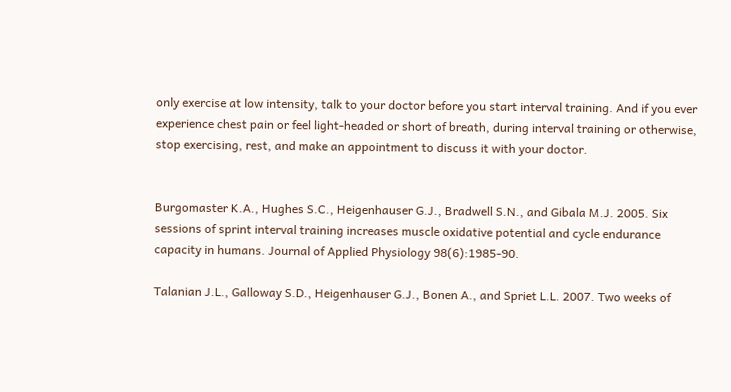only exercise at low intensity, talk to your doctor before you start interval training. And if you ever experience chest pain or feel light-headed or short of breath, during interval training or otherwise, stop exercising, rest, and make an appointment to discuss it with your doctor.


Burgomaster K.A., Hughes S.C., Heigenhauser G.J., Bradwell S.N., and Gibala M.J. 2005. Six sessions of sprint interval training increases muscle oxidative potential and cycle endurance capacity in humans. Journal of Applied Physiology 98(6):1985-90.

Talanian J.L., Galloway S.D., Heigenhauser G.J., Bonen A., and Spriet L.L. 2007. Two weeks of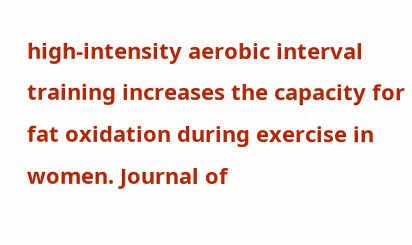high-intensity aerobic interval training increases the capacity for fat oxidation during exercise in women. Journal of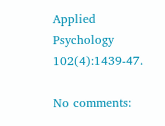Applied Psychology 102(4):1439-47.

No comments: